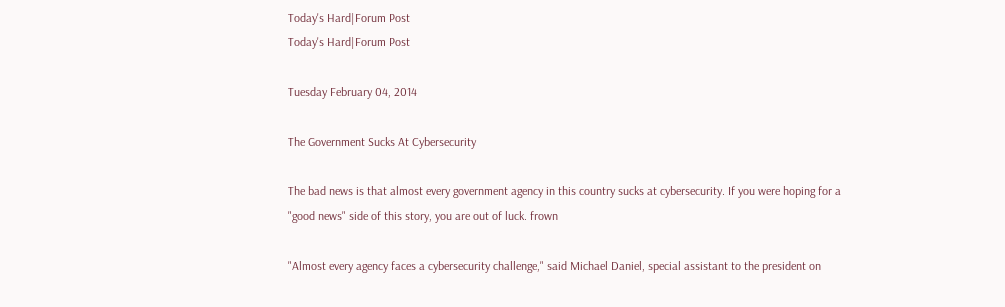Today's Hard|Forum Post
Today's Hard|Forum Post

Tuesday February 04, 2014

The Government Sucks At Cybersecurity

The bad news is that almost every government agency in this country sucks at cybersecurity. If you were hoping for a "good news" side of this story, you are out of luck. frown

"Almost every agency faces a cybersecurity challenge," said Michael Daniel, special assistant to the president on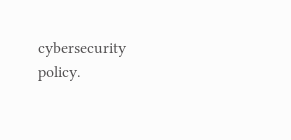cybersecurity policy.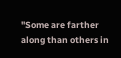"Some are farther along than others in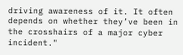driving awareness of it. It often depends on whether they’ve been in the crosshairs of a major cyber incident."